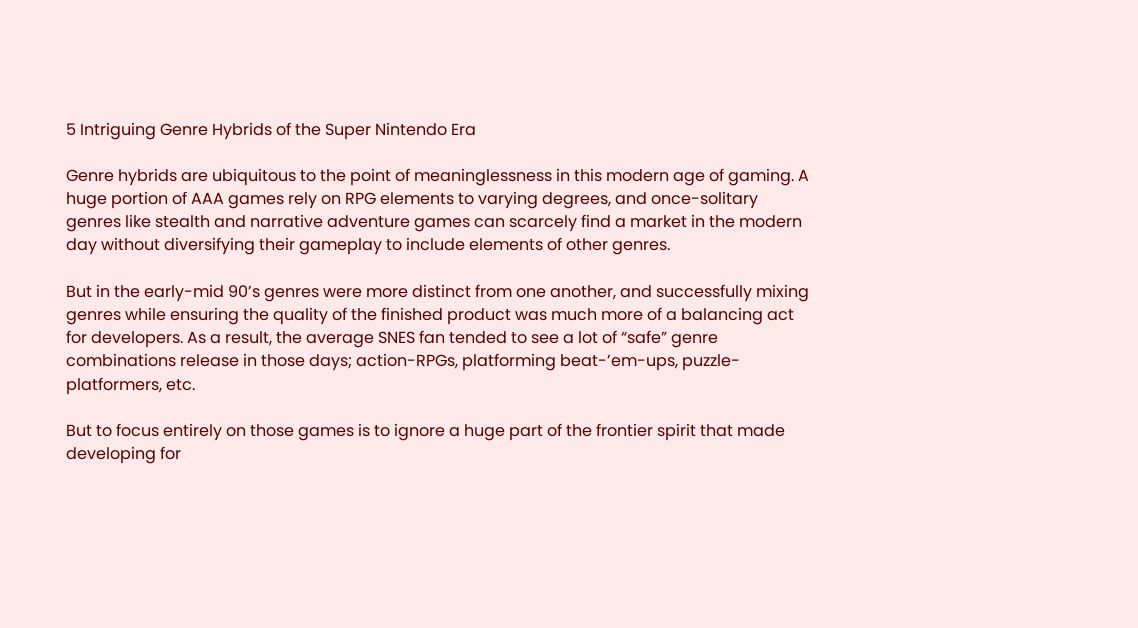5 Intriguing Genre Hybrids of the Super Nintendo Era

Genre hybrids are ubiquitous to the point of meaninglessness in this modern age of gaming. A huge portion of AAA games rely on RPG elements to varying degrees, and once-solitary genres like stealth and narrative adventure games can scarcely find a market in the modern day without diversifying their gameplay to include elements of other genres.

But in the early-mid 90’s genres were more distinct from one another, and successfully mixing genres while ensuring the quality of the finished product was much more of a balancing act for developers. As a result, the average SNES fan tended to see a lot of “safe” genre combinations release in those days; action-RPGs, platforming beat-’em-ups, puzzle-platformers, etc.

But to focus entirely on those games is to ignore a huge part of the frontier spirit that made developing for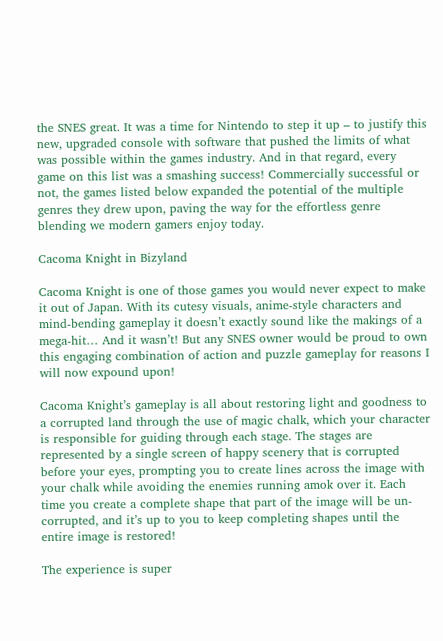the SNES great. It was a time for Nintendo to step it up – to justify this new, upgraded console with software that pushed the limits of what was possible within the games industry. And in that regard, every game on this list was a smashing success! Commercially successful or not, the games listed below expanded the potential of the multiple genres they drew upon, paving the way for the effortless genre blending we modern gamers enjoy today.

Cacoma Knight in Bizyland

Cacoma Knight is one of those games you would never expect to make it out of Japan. With its cutesy visuals, anime-style characters and mind-bending gameplay it doesn’t exactly sound like the makings of a mega-hit… And it wasn’t! But any SNES owner would be proud to own this engaging combination of action and puzzle gameplay for reasons I will now expound upon!

Cacoma Knight’s gameplay is all about restoring light and goodness to a corrupted land through the use of magic chalk, which your character is responsible for guiding through each stage. The stages are represented by a single screen of happy scenery that is corrupted before your eyes, prompting you to create lines across the image with your chalk while avoiding the enemies running amok over it. Each time you create a complete shape that part of the image will be un-corrupted, and it’s up to you to keep completing shapes until the entire image is restored!

The experience is super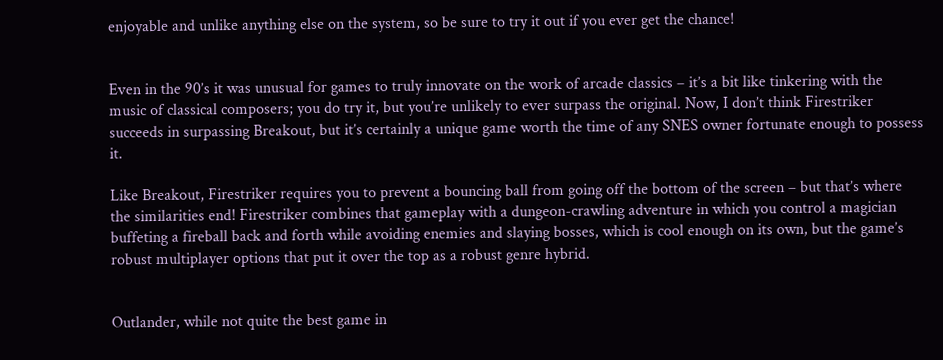enjoyable and unlike anything else on the system, so be sure to try it out if you ever get the chance!


Even in the 90’s it was unusual for games to truly innovate on the work of arcade classics – it’s a bit like tinkering with the music of classical composers; you do try it, but you’re unlikely to ever surpass the original. Now, I don’t think Firestriker succeeds in surpassing Breakout, but it’s certainly a unique game worth the time of any SNES owner fortunate enough to possess it.

Like Breakout, Firestriker requires you to prevent a bouncing ball from going off the bottom of the screen – but that’s where the similarities end! Firestriker combines that gameplay with a dungeon-crawling adventure in which you control a magician buffeting a fireball back and forth while avoiding enemies and slaying bosses, which is cool enough on its own, but the game’s robust multiplayer options that put it over the top as a robust genre hybrid.


Outlander, while not quite the best game in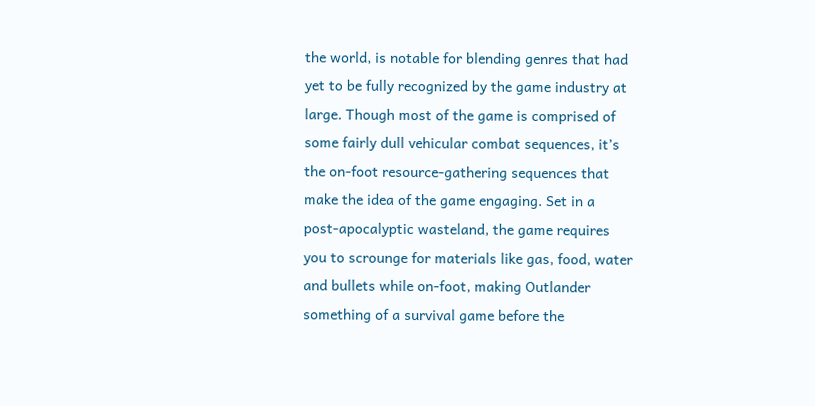the world, is notable for blending genres that had yet to be fully recognized by the game industry at large. Though most of the game is comprised of some fairly dull vehicular combat sequences, it’s the on-foot resource-gathering sequences that make the idea of the game engaging. Set in a post-apocalyptic wasteland, the game requires you to scrounge for materials like gas, food, water and bullets while on-foot, making Outlander something of a survival game before the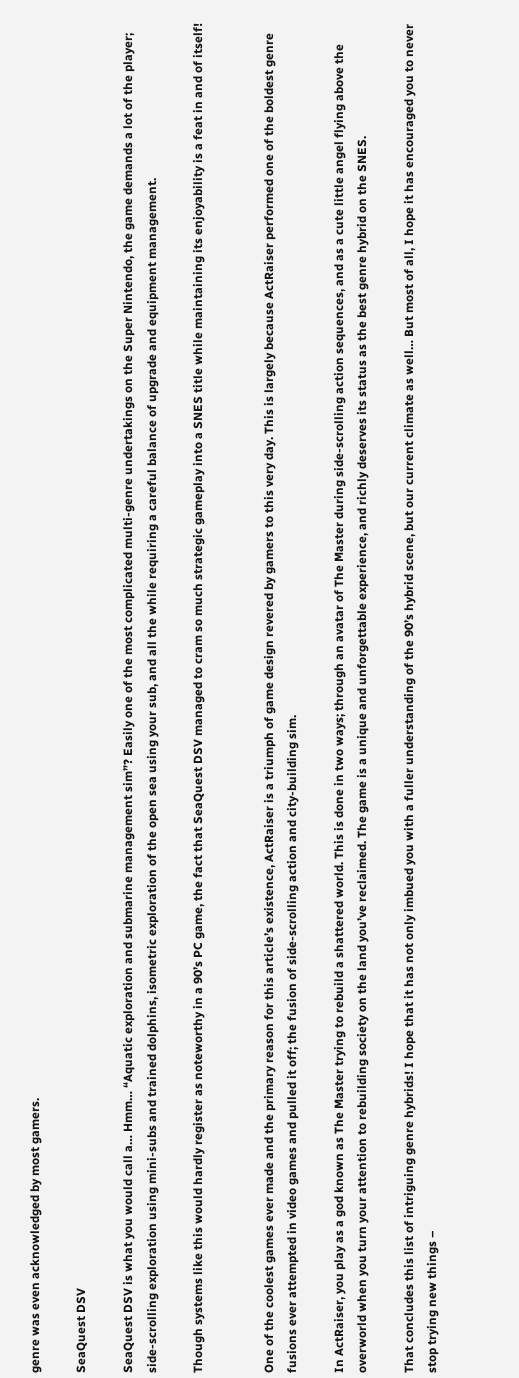genre was even acknowledged by most gamers.

SeaQuest DSV

SeaQuest DSV is what you would call a… Hmm… “Aquatic exploration and submarine management sim”? Easily one of the most complicated multi-genre undertakings on the Super Nintendo, the game demands a lot of the player; side-scrolling exploration using mini-subs and trained dolphins, isometric exploration of the open sea using your sub, and all the while requiring a careful balance of upgrade and equipment management.

Though systems like this would hardly register as noteworthy in a 90’s PC game, the fact that SeaQuest DSV managed to cram so much strategic gameplay into a SNES title while maintaining its enjoyability is a feat in and of itself!


One of the coolest games ever made and the primary reason for this article’s existence, ActRaiser is a triumph of game design revered by gamers to this very day. This is largely because ActRaiser performed one of the boldest genre fusions ever attempted in video games and pulled it off; the fusion of side-scrolling action and city-building sim.

In ActRaiser, you play as a god known as The Master trying to rebuild a shattered world. This is done in two ways; through an avatar of The Master during side-scrolling action sequences, and as a cute little angel flying above the overworld when you turn your attention to rebuilding society on the land you’ve reclaimed. The game is a unique and unforgettable experience, and richly deserves its status as the best genre hybrid on the SNES.

That concludes this list of intriguing genre hybrids! I hope that it has not only imbued you with a fuller understanding of the 90’s hybrid scene, but our current climate as well… But most of all, I hope it has encouraged you to never stop trying new things –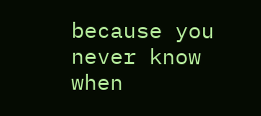because you never know when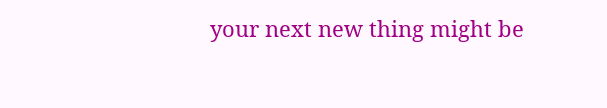your next new thing might be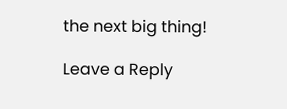the next big thing!

Leave a Reply